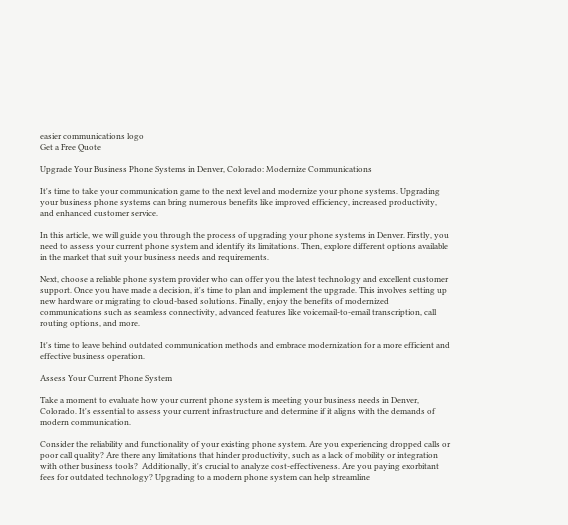easier communications logo
Get a Free Quote

Upgrade Your Business Phone Systems in Denver, Colorado: Modernize Communications

It's time to take your communication game to the next level and modernize your phone systems. Upgrading your business phone systems can bring numerous benefits like improved efficiency, increased productivity, and enhanced customer service.

In this article, we will guide you through the process of upgrading your phone systems in Denver. Firstly, you need to assess your current phone system and identify its limitations. Then, explore different options available in the market that suit your business needs and requirements.

Next, choose a reliable phone system provider who can offer you the latest technology and excellent customer support. Once you have made a decision, it's time to plan and implement the upgrade. This involves setting up new hardware or migrating to cloud-based solutions. Finally, enjoy the benefits of modernized communications such as seamless connectivity, advanced features like voicemail-to-email transcription, call routing options, and more.

It's time to leave behind outdated communication methods and embrace modernization for a more efficient and effective business operation.

Assess Your Current Phone System

Take a moment to evaluate how your current phone system is meeting your business needs in Denver, Colorado. It's essential to assess your current infrastructure and determine if it aligns with the demands of modern communication.

Consider the reliability and functionality of your existing phone system. Are you experiencing dropped calls or poor call quality? Are there any limitations that hinder productivity, such as a lack of mobility or integration with other business tools?  Additionally, it's crucial to analyze cost-effectiveness. Are you paying exorbitant fees for outdated technology? Upgrading to a modern phone system can help streamline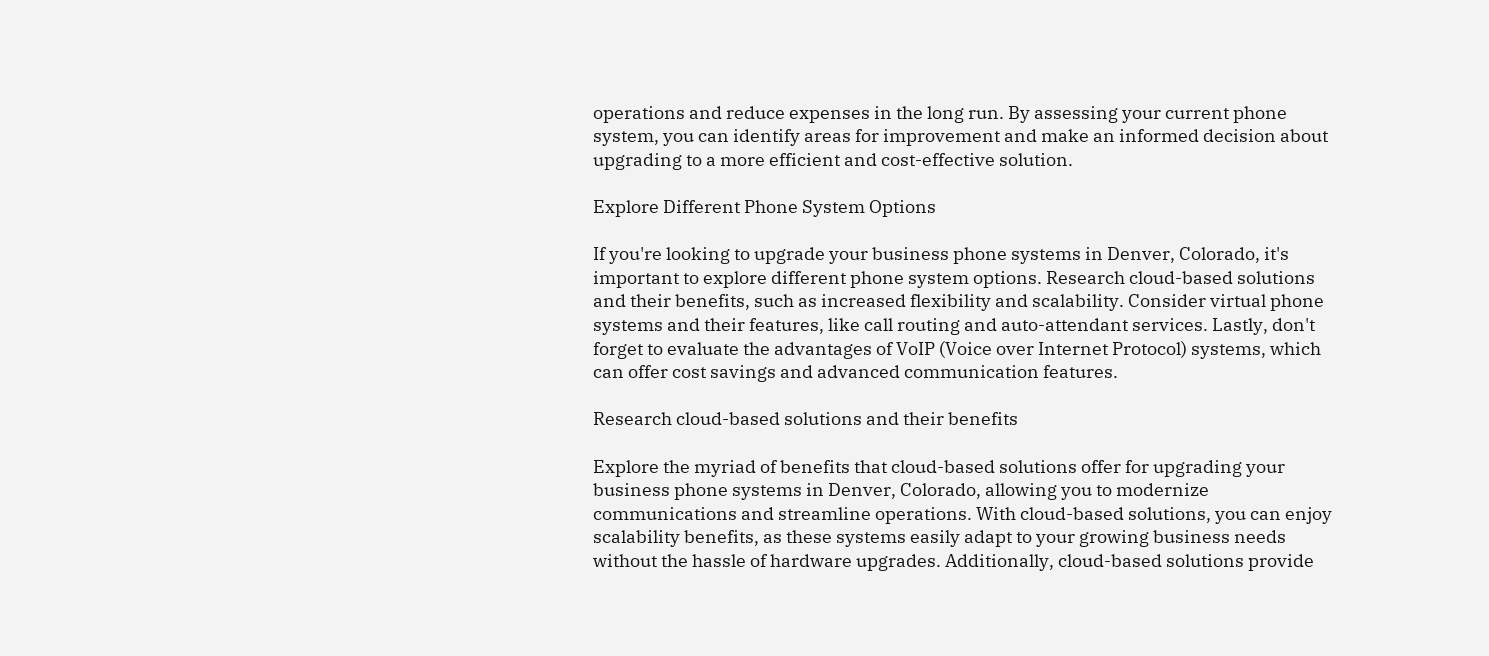operations and reduce expenses in the long run. By assessing your current phone system, you can identify areas for improvement and make an informed decision about upgrading to a more efficient and cost-effective solution.

Explore Different Phone System Options

If you're looking to upgrade your business phone systems in Denver, Colorado, it's important to explore different phone system options. Research cloud-based solutions and their benefits, such as increased flexibility and scalability. Consider virtual phone systems and their features, like call routing and auto-attendant services. Lastly, don't forget to evaluate the advantages of VoIP (Voice over Internet Protocol) systems, which can offer cost savings and advanced communication features.

Research cloud-based solutions and their benefits

Explore the myriad of benefits that cloud-based solutions offer for upgrading your business phone systems in Denver, Colorado, allowing you to modernize communications and streamline operations. With cloud-based solutions, you can enjoy scalability benefits, as these systems easily adapt to your growing business needs without the hassle of hardware upgrades. Additionally, cloud-based solutions provide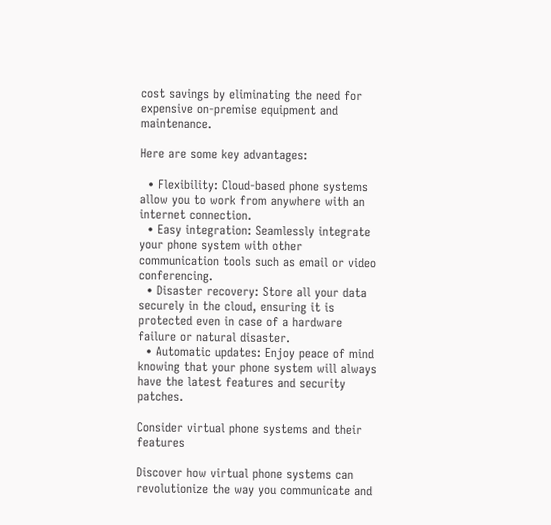cost savings by eliminating the need for expensive on-premise equipment and maintenance.

Here are some key advantages:

  • Flexibility: Cloud-based phone systems allow you to work from anywhere with an internet connection.
  • Easy integration: Seamlessly integrate your phone system with other communication tools such as email or video conferencing.
  • Disaster recovery: Store all your data securely in the cloud, ensuring it is protected even in case of a hardware failure or natural disaster.
  • Automatic updates: Enjoy peace of mind knowing that your phone system will always have the latest features and security patches.

Consider virtual phone systems and their features

Discover how virtual phone systems can revolutionize the way you communicate and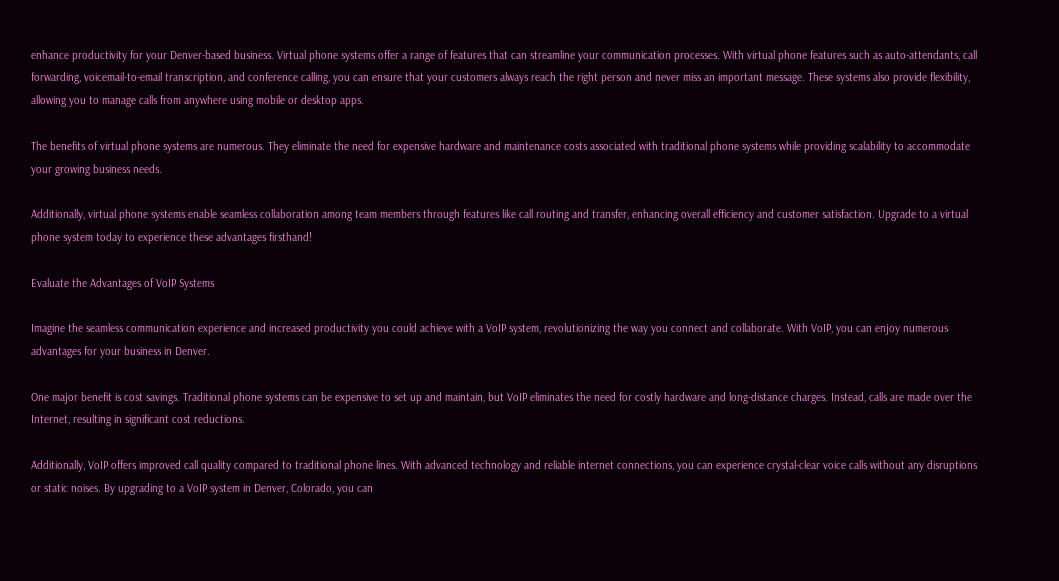enhance productivity for your Denver-based business. Virtual phone systems offer a range of features that can streamline your communication processes. With virtual phone features such as auto-attendants, call forwarding, voicemail-to-email transcription, and conference calling, you can ensure that your customers always reach the right person and never miss an important message. These systems also provide flexibility, allowing you to manage calls from anywhere using mobile or desktop apps.

The benefits of virtual phone systems are numerous. They eliminate the need for expensive hardware and maintenance costs associated with traditional phone systems while providing scalability to accommodate your growing business needs.

Additionally, virtual phone systems enable seamless collaboration among team members through features like call routing and transfer, enhancing overall efficiency and customer satisfaction. Upgrade to a virtual phone system today to experience these advantages firsthand!

Evaluate the Advantages of VoIP Systems

Imagine the seamless communication experience and increased productivity you could achieve with a VoIP system, revolutionizing the way you connect and collaborate. With VoIP, you can enjoy numerous advantages for your business in Denver.

One major benefit is cost savings. Traditional phone systems can be expensive to set up and maintain, but VoIP eliminates the need for costly hardware and long-distance charges. Instead, calls are made over the Internet, resulting in significant cost reductions.

Additionally, VoIP offers improved call quality compared to traditional phone lines. With advanced technology and reliable internet connections, you can experience crystal-clear voice calls without any disruptions or static noises. By upgrading to a VoIP system in Denver, Colorado, you can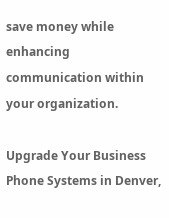save money while enhancing communication within your organization.

Upgrade Your Business Phone Systems in Denver,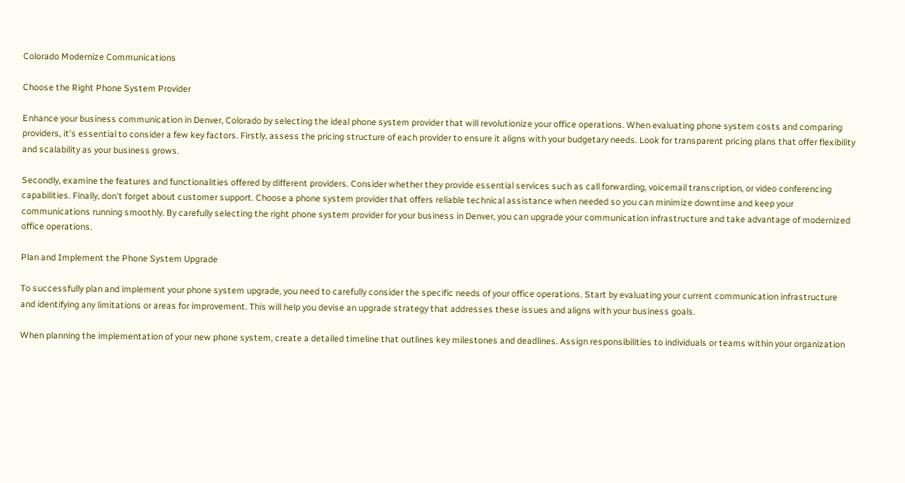Colorado Modernize Communications

Choose the Right Phone System Provider

Enhance your business communication in Denver, Colorado by selecting the ideal phone system provider that will revolutionize your office operations. When evaluating phone system costs and comparing providers, it's essential to consider a few key factors. Firstly, assess the pricing structure of each provider to ensure it aligns with your budgetary needs. Look for transparent pricing plans that offer flexibility and scalability as your business grows.

Secondly, examine the features and functionalities offered by different providers. Consider whether they provide essential services such as call forwarding, voicemail transcription, or video conferencing capabilities. Finally, don't forget about customer support. Choose a phone system provider that offers reliable technical assistance when needed so you can minimize downtime and keep your communications running smoothly. By carefully selecting the right phone system provider for your business in Denver, you can upgrade your communication infrastructure and take advantage of modernized office operations.

Plan and Implement the Phone System Upgrade

To successfully plan and implement your phone system upgrade, you need to carefully consider the specific needs of your office operations. Start by evaluating your current communication infrastructure and identifying any limitations or areas for improvement. This will help you devise an upgrade strategy that addresses these issues and aligns with your business goals.

When planning the implementation of your new phone system, create a detailed timeline that outlines key milestones and deadlines. Assign responsibilities to individuals or teams within your organization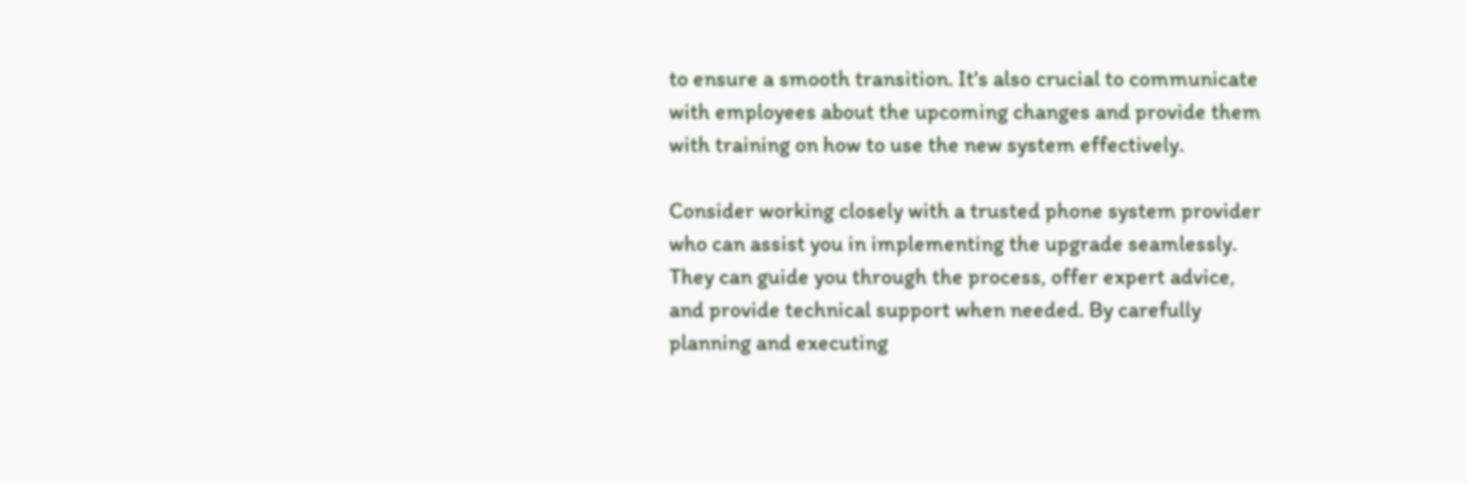to ensure a smooth transition. It's also crucial to communicate with employees about the upcoming changes and provide them with training on how to use the new system effectively.

Consider working closely with a trusted phone system provider who can assist you in implementing the upgrade seamlessly. They can guide you through the process, offer expert advice, and provide technical support when needed. By carefully planning and executing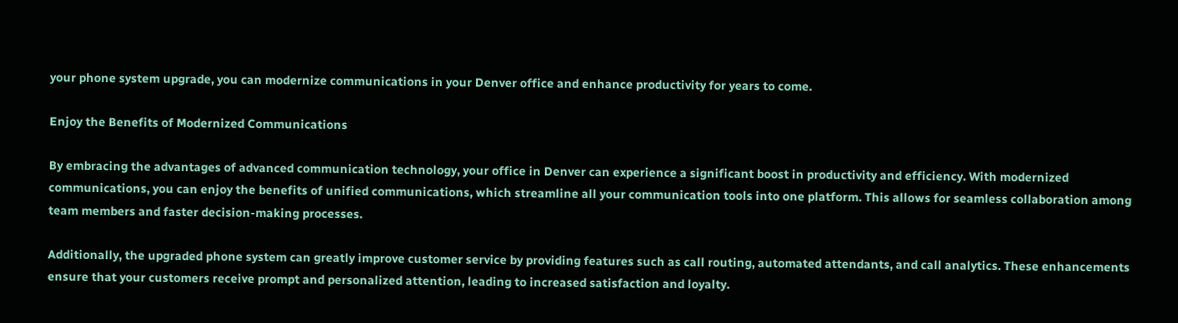your phone system upgrade, you can modernize communications in your Denver office and enhance productivity for years to come.

Enjoy the Benefits of Modernized Communications

By embracing the advantages of advanced communication technology, your office in Denver can experience a significant boost in productivity and efficiency. With modernized communications, you can enjoy the benefits of unified communications, which streamline all your communication tools into one platform. This allows for seamless collaboration among team members and faster decision-making processes.

Additionally, the upgraded phone system can greatly improve customer service by providing features such as call routing, automated attendants, and call analytics. These enhancements ensure that your customers receive prompt and personalized attention, leading to increased satisfaction and loyalty.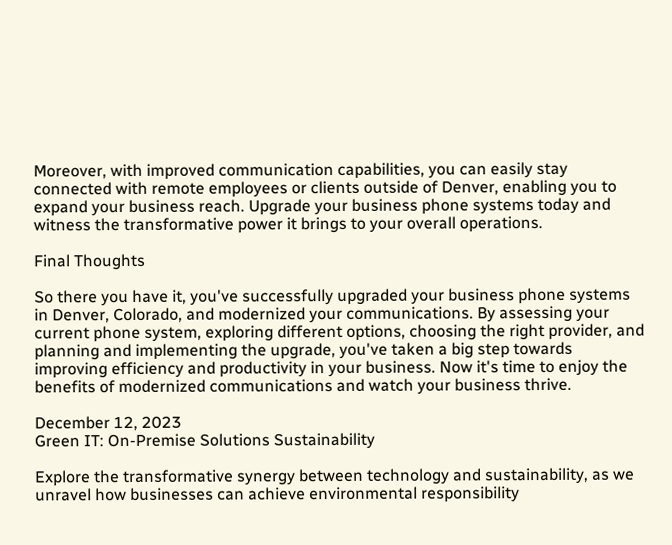Moreover, with improved communication capabilities, you can easily stay connected with remote employees or clients outside of Denver, enabling you to expand your business reach. Upgrade your business phone systems today and witness the transformative power it brings to your overall operations.

Final Thoughts

So there you have it, you've successfully upgraded your business phone systems in Denver, Colorado, and modernized your communications. By assessing your current phone system, exploring different options, choosing the right provider, and planning and implementing the upgrade, you've taken a big step towards improving efficiency and productivity in your business. Now it's time to enjoy the benefits of modernized communications and watch your business thrive.

December 12, 2023
Green IT: On-Premise Solutions Sustainability

Explore the transformative synergy between technology and sustainability, as we unravel how businesses can achieve environmental responsibility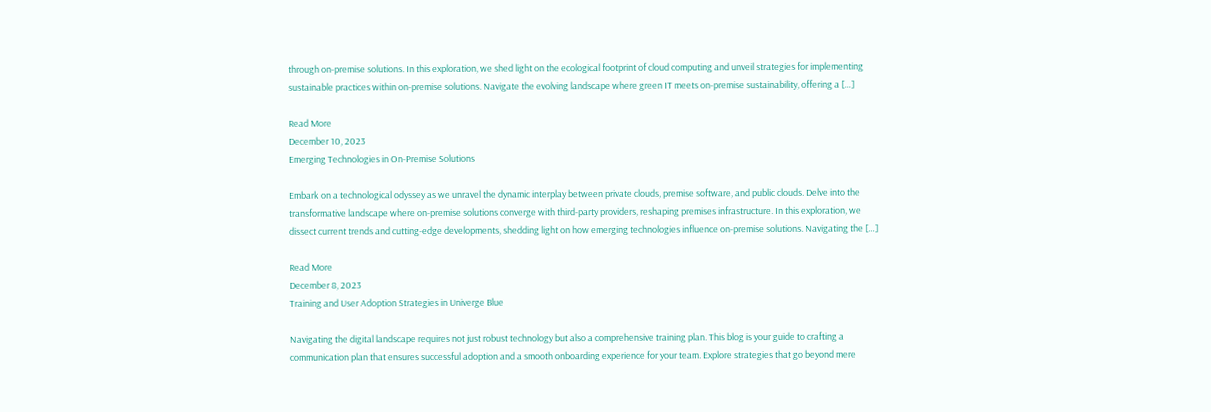through on-premise solutions. In this exploration, we shed light on the ecological footprint of cloud computing and unveil strategies for implementing sustainable practices within on-premise solutions. Navigate the evolving landscape where green IT meets on-premise sustainability, offering a […]

Read More
December 10, 2023
Emerging Technologies in On-Premise Solutions

Embark on a technological odyssey as we unravel the dynamic interplay between private clouds, premise software, and public clouds. Delve into the transformative landscape where on-premise solutions converge with third-party providers, reshaping premises infrastructure. In this exploration, we dissect current trends and cutting-edge developments, shedding light on how emerging technologies influence on-premise solutions. Navigating the […]

Read More
December 8, 2023
Training and User Adoption Strategies in Univerge Blue

Navigating the digital landscape requires not just robust technology but also a comprehensive training plan. This blog is your guide to crafting a communication plan that ensures successful adoption and a smooth onboarding experience for your team. Explore strategies that go beyond mere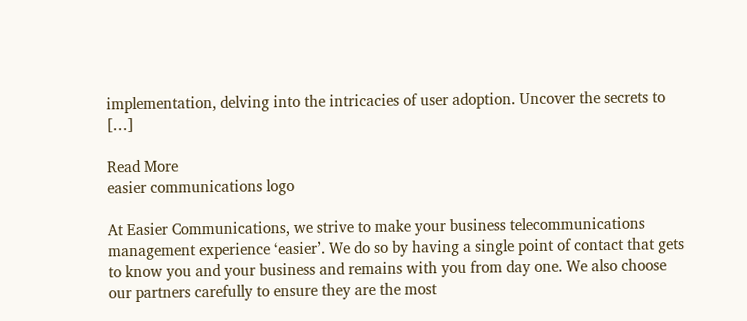implementation, delving into the intricacies of user adoption. Uncover the secrets to […]

Read More
easier communications logo

At Easier Communications, we strive to make your business telecommunications management experience ‘easier’. We do so by having a single point of contact that gets to know you and your business and remains with you from day one. We also choose our partners carefully to ensure they are the most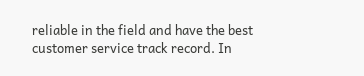reliable in the field and have the best customer service track record. In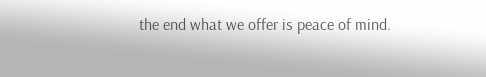the end what we offer is peace of mind.